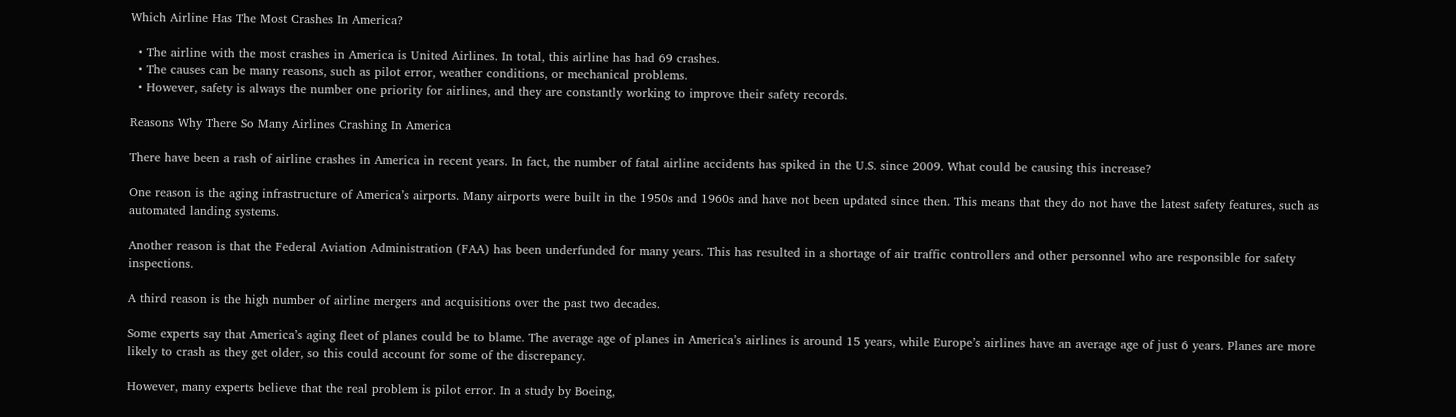Which Airline Has The Most Crashes In America?

  • The airline with the most crashes in America is United Airlines. In total, this airline has had 69 crashes.
  • The causes can be many reasons, such as pilot error, weather conditions, or mechanical problems.
  • However, safety is always the number one priority for airlines, and they are constantly working to improve their safety records.

Reasons Why There So Many Airlines Crashing In America

There have been a rash of airline crashes in America in recent years. In fact, the number of fatal airline accidents has spiked in the U.S. since 2009. What could be causing this increase?

One reason is the aging infrastructure of America’s airports. Many airports were built in the 1950s and 1960s and have not been updated since then. This means that they do not have the latest safety features, such as automated landing systems.

Another reason is that the Federal Aviation Administration (FAA) has been underfunded for many years. This has resulted in a shortage of air traffic controllers and other personnel who are responsible for safety inspections.

A third reason is the high number of airline mergers and acquisitions over the past two decades.

Some experts say that America’s aging fleet of planes could be to blame. The average age of planes in America’s airlines is around 15 years, while Europe’s airlines have an average age of just 6 years. Planes are more likely to crash as they get older, so this could account for some of the discrepancy.

However, many experts believe that the real problem is pilot error. In a study by Boeing,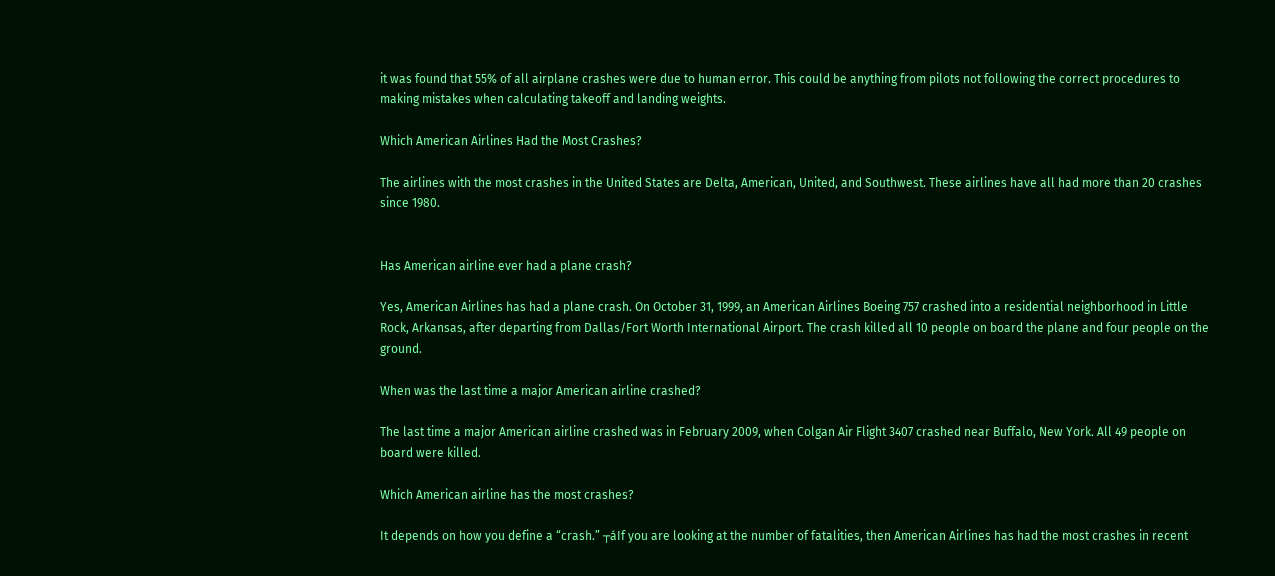it was found that 55% of all airplane crashes were due to human error. This could be anything from pilots not following the correct procedures to making mistakes when calculating takeoff and landing weights.

Which American Airlines Had the Most Crashes?

The airlines with the most crashes in the United States are Delta, American, United, and Southwest. These airlines have all had more than 20 crashes since 1980.


Has American airline ever had a plane crash?

Yes, American Airlines has had a plane crash. On October 31, 1999, an American Airlines Boeing 757 crashed into a residential neighborhood in Little Rock, Arkansas, after departing from Dallas/Fort Worth International Airport. The crash killed all 10 people on board the plane and four people on the ground.

When was the last time a major American airline crashed?

The last time a major American airline crashed was in February 2009, when Colgan Air Flight 3407 crashed near Buffalo, New York. All 49 people on board were killed.

Which American airline has the most crashes?

It depends on how you define a “crash.” ┬áIf you are looking at the number of fatalities, then American Airlines has had the most crashes in recent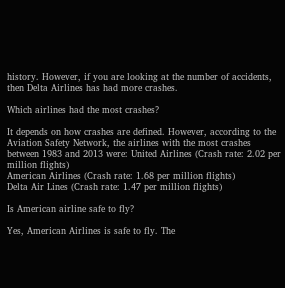history. However, if you are looking at the number of accidents, then Delta Airlines has had more crashes.

Which airlines had the most crashes?

It depends on how crashes are defined. However, according to the Aviation Safety Network, the airlines with the most crashes between 1983 and 2013 were: United Airlines (Crash rate: 2.02 per million flights)
American Airlines (Crash rate: 1.68 per million flights)
Delta Air Lines (Crash rate: 1.47 per million flights)

Is American airline safe to fly?

Yes, American Airlines is safe to fly. The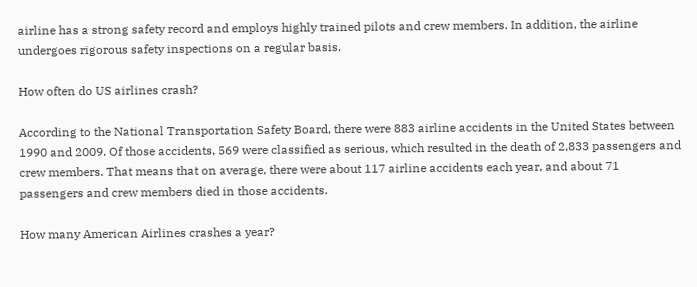airline has a strong safety record and employs highly trained pilots and crew members. In addition, the airline undergoes rigorous safety inspections on a regular basis.

How often do US airlines crash?

According to the National Transportation Safety Board, there were 883 airline accidents in the United States between 1990 and 2009. Of those accidents, 569 were classified as serious, which resulted in the death of 2,833 passengers and crew members. That means that on average, there were about 117 airline accidents each year, and about 71 passengers and crew members died in those accidents.

How many American Airlines crashes a year?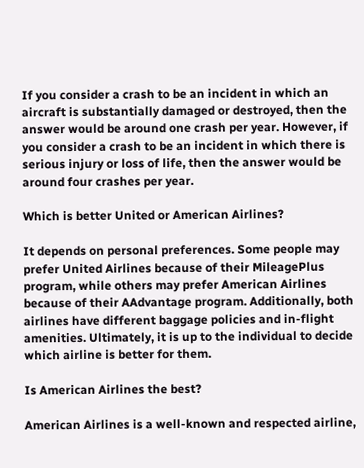If you consider a crash to be an incident in which an aircraft is substantially damaged or destroyed, then the answer would be around one crash per year. However, if you consider a crash to be an incident in which there is serious injury or loss of life, then the answer would be around four crashes per year.

Which is better United or American Airlines?

It depends on personal preferences. Some people may prefer United Airlines because of their MileagePlus program, while others may prefer American Airlines because of their AAdvantage program. Additionally, both airlines have different baggage policies and in-flight amenities. Ultimately, it is up to the individual to decide which airline is better for them.

Is American Airlines the best?

American Airlines is a well-known and respected airline,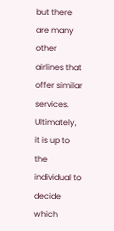but there are many other airlines that offer similar services. Ultimately, it is up to the individual to decide which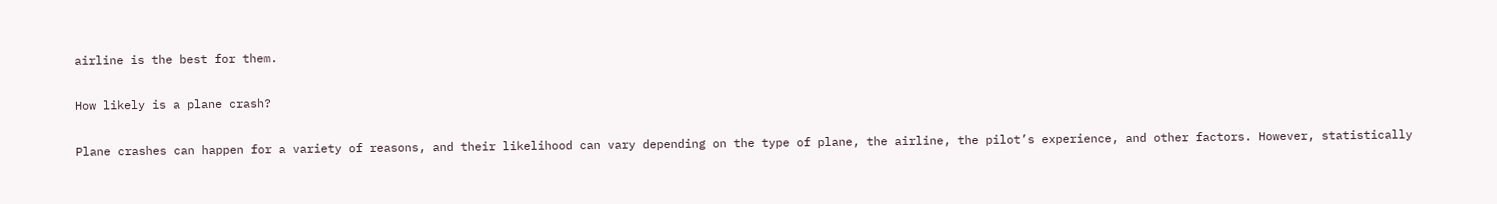airline is the best for them.

How likely is a plane crash?

Plane crashes can happen for a variety of reasons, and their likelihood can vary depending on the type of plane, the airline, the pilot’s experience, and other factors. However, statistically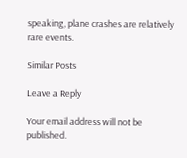speaking, plane crashes are relatively rare events.

Similar Posts

Leave a Reply

Your email address will not be published.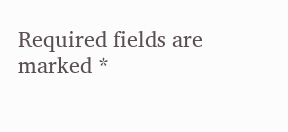Required fields are marked *